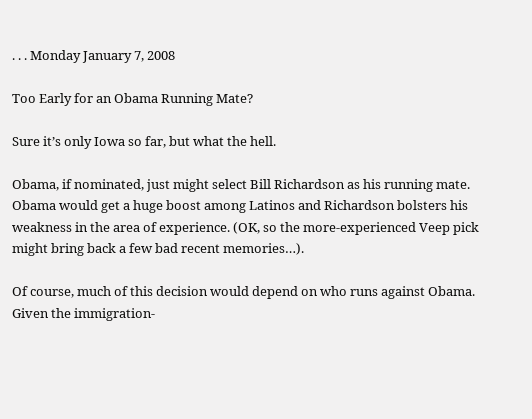. . . Monday January 7, 2008

Too Early for an Obama Running Mate?

Sure it’s only Iowa so far, but what the hell.

Obama, if nominated, just might select Bill Richardson as his running mate. Obama would get a huge boost among Latinos and Richardson bolsters his weakness in the area of experience. (OK, so the more-experienced Veep pick might bring back a few bad recent memories…).

Of course, much of this decision would depend on who runs against Obama. Given the immigration-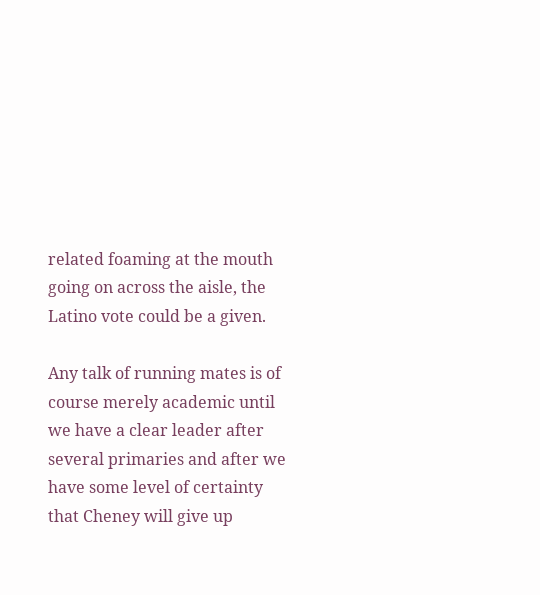related foaming at the mouth going on across the aisle, the Latino vote could be a given.

Any talk of running mates is of course merely academic until we have a clear leader after several primaries and after we have some level of certainty that Cheney will give up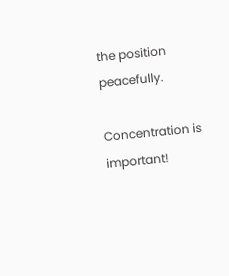the position peacefully.

Concentration is important!